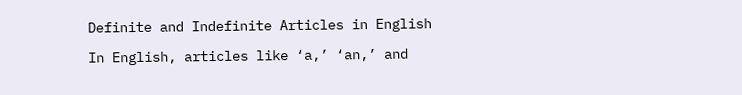Definite and Indefinite Articles in English

In English, articles like ‘a,’ ‘an,’ and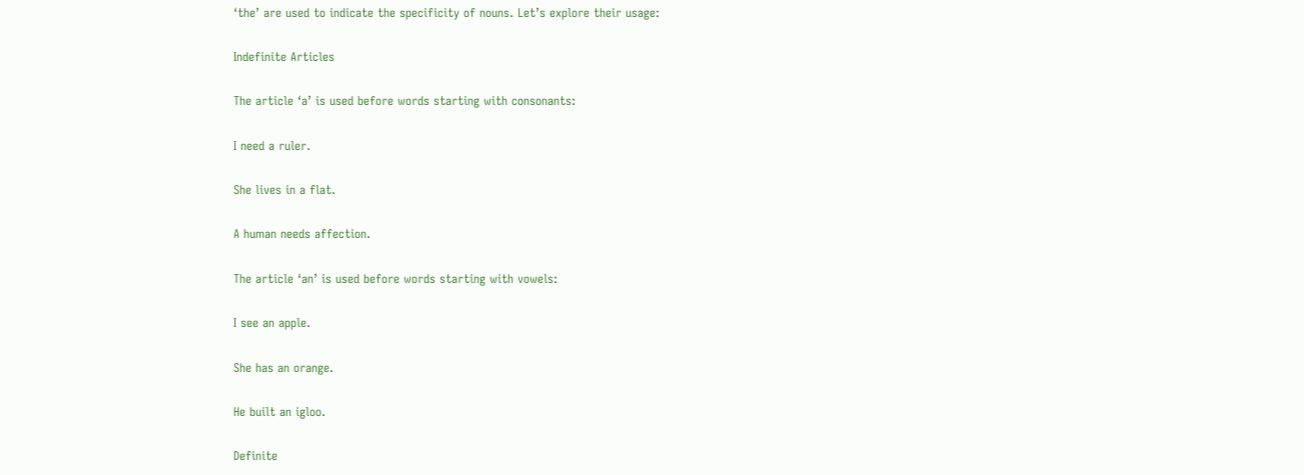‘the’ are used to indicate the specificity of nouns. Let’s explore their usage:

Indefinite Articles

The article ‘a’ is used before words starting with consonants:

I need a ruler.

She lives in a flat.

A human needs affection.

The article ‘an’ is used before words starting with vowels:

I see an apple.

She has an orange.

He built an igloo.

Definite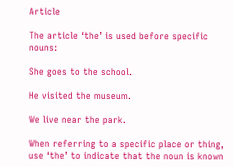Article

The article ‘the’ is used before specific nouns:

She goes to the school.

He visited the museum.

We live near the park.

When referring to a specific place or thing, use ‘the’ to indicate that the noun is known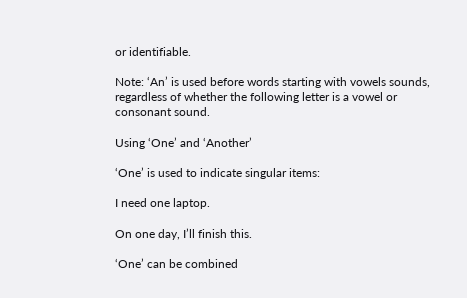or identifiable.

Note: ‘An’ is used before words starting with vowels sounds, regardless of whether the following letter is a vowel or consonant sound.

Using ‘One’ and ‘Another’

‘One’ is used to indicate singular items:

I need one laptop.

On one day, I’ll finish this.

‘One’ can be combined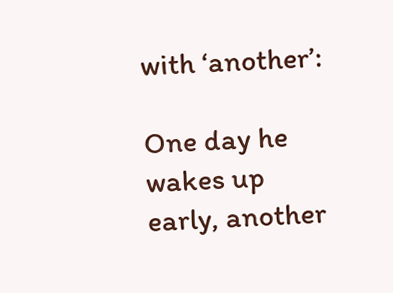with ‘another’:

One day he wakes up early, another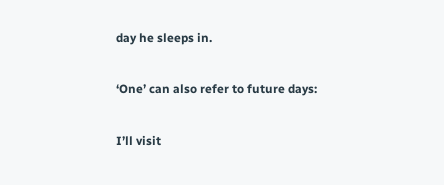day he sleeps in.

‘One’ can also refer to future days:

I’ll visit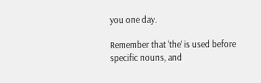you one day.

Remember that ‘the’ is used before specific nouns, and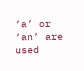‘a’ or ‘an’ are used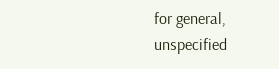for general, unspecified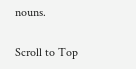nouns.

Scroll to Top